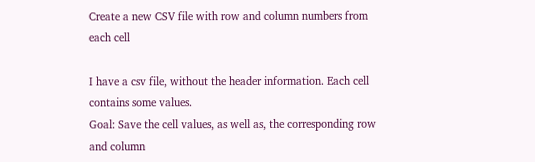Create a new CSV file with row and column numbers from each cell

I have a csv file, without the header information. Each cell contains some values.
Goal: Save the cell values, as well as, the corresponding row and column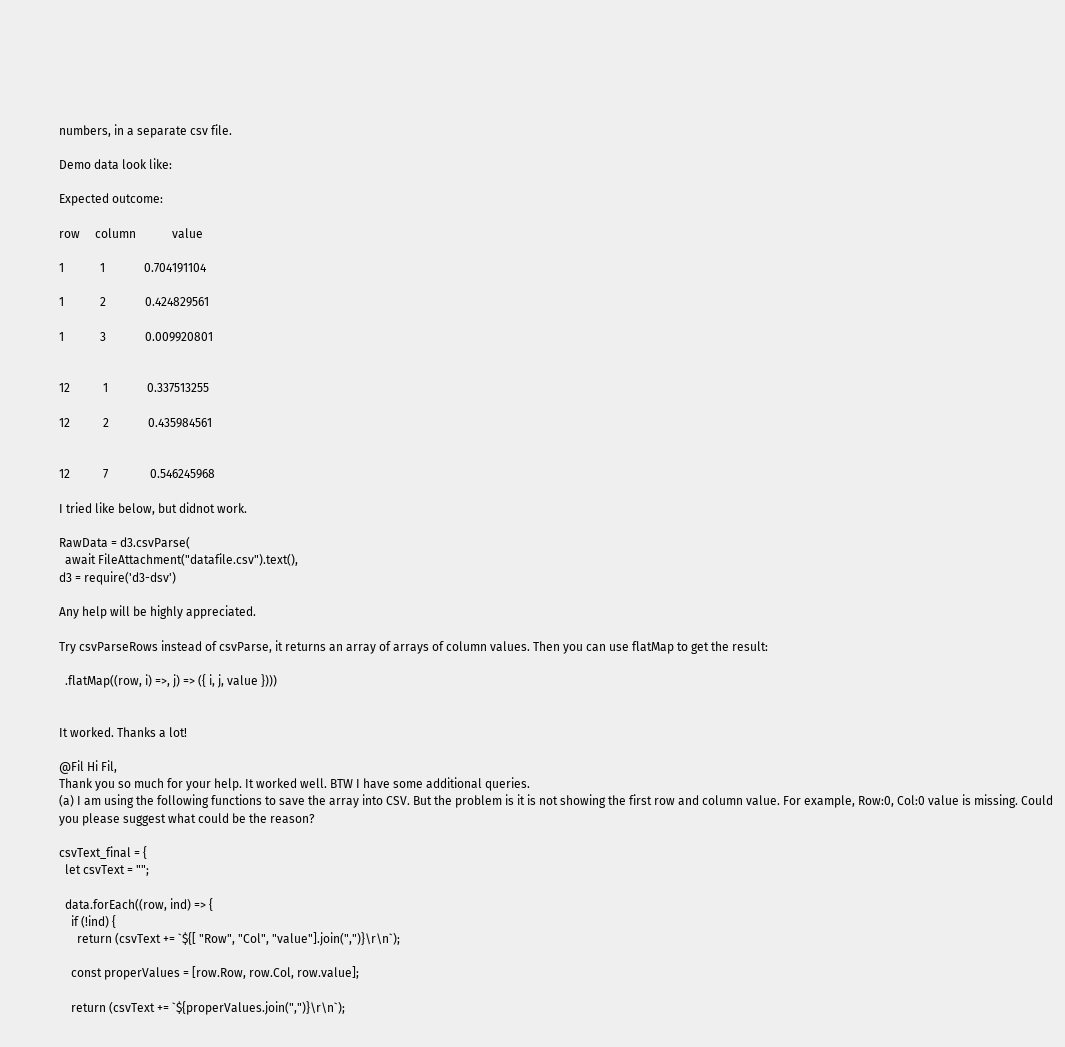numbers, in a separate csv file.

Demo data look like:

Expected outcome:

row     column            value

1            1             0.704191104

1            2             0.424829561

1            3             0.009920801


12           1             0.337513255

12           2             0.435984561


12           7              0.546245968

I tried like below, but didnot work.

RawData = d3.csvParse(
  await FileAttachment("datafile.csv").text(),
d3 = require('d3-dsv')

Any help will be highly appreciated.

Try csvParseRows instead of csvParse, it returns an array of arrays of column values. Then you can use flatMap to get the result:

  .flatMap((row, i) =>, j) => ({ i, j, value })))


It worked. Thanks a lot!

@Fil Hi Fil,
Thank you so much for your help. It worked well. BTW I have some additional queries.
(a) I am using the following functions to save the array into CSV. But the problem is it is not showing the first row and column value. For example, Row:0, Col:0 value is missing. Could you please suggest what could be the reason?

csvText_final = {
  let csvText = "";

  data.forEach((row, ind) => {
    if (!ind) {
      return (csvText += `${[ "Row", "Col", "value"].join(",")}\r\n`);

    const properValues = [row.Row, row.Col, row.value];

    return (csvText += `${properValues.join(",")}\r\n`);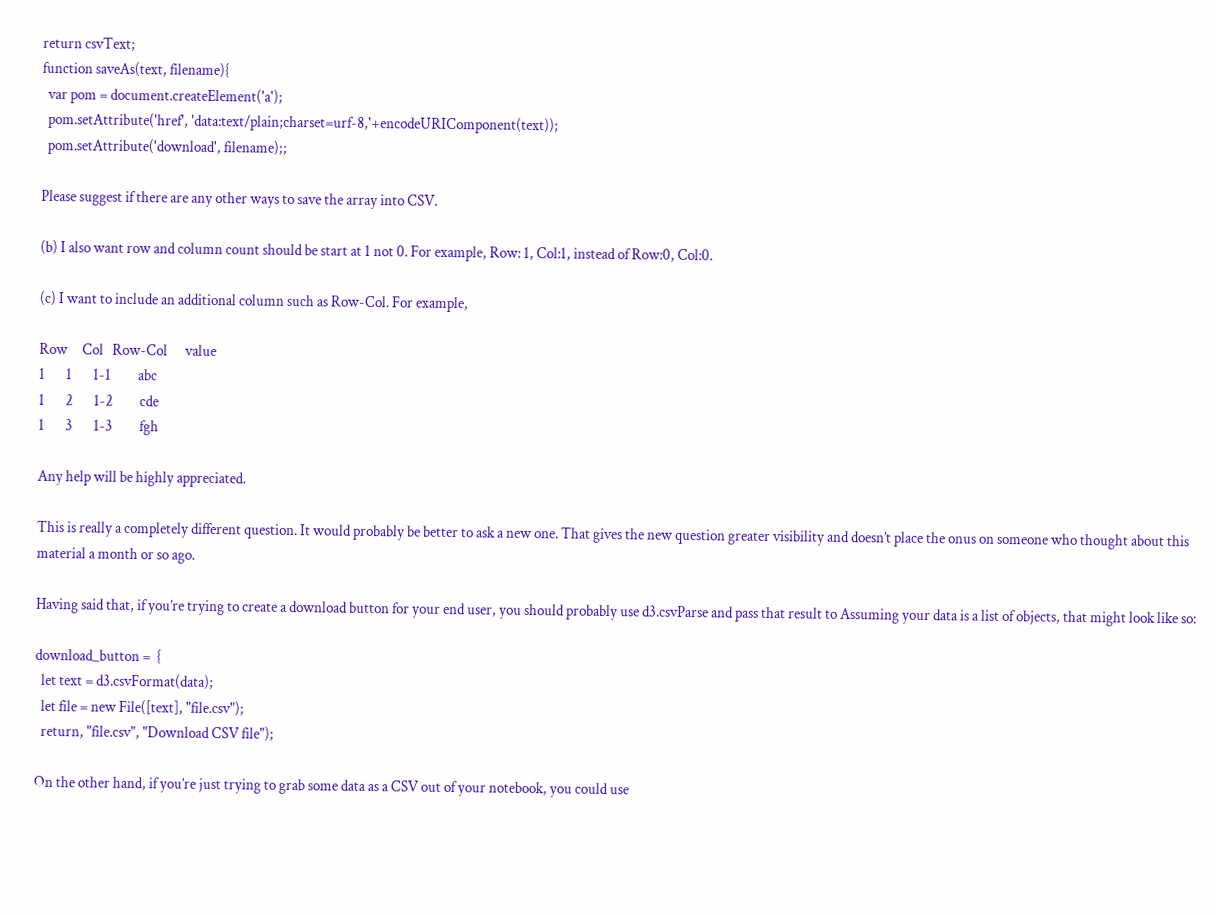return csvText;
function saveAs(text, filename){
  var pom = document.createElement('a');
  pom.setAttribute('href', 'data:text/plain;charset=urf-8,'+encodeURIComponent(text));
  pom.setAttribute('download', filename);;

Please suggest if there are any other ways to save the array into CSV.

(b) I also want row and column count should be start at 1 not 0. For example, Row: 1, Col:1, instead of Row:0, Col:0.

(c) I want to include an additional column such as Row-Col. For example,

Row     Col   Row-Col      value
1       1       1-1         abc
1       2       1-2         cde
1       3       1-3         fgh

Any help will be highly appreciated.

This is really a completely different question. It would probably be better to ask a new one. That gives the new question greater visibility and doesn’t place the onus on someone who thought about this material a month or so ago.

Having said that, if you’re trying to create a download button for your end user, you should probably use d3.csvParse and pass that result to Assuming your data is a list of objects, that might look like so:

download_button =  {
  let text = d3.csvFormat(data);
  let file = new File([text], "file.csv");
  return, "file.csv", "Download CSV file");

On the other hand, if you’re just trying to grab some data as a CSV out of your notebook, you could use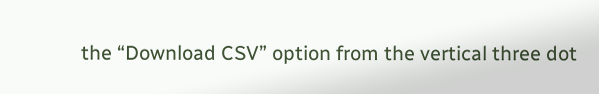the “Download CSV” option from the vertical three dot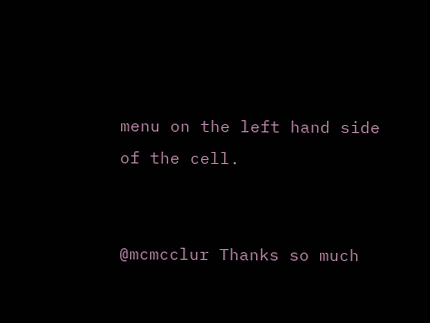menu on the left hand side of the cell.


@mcmcclur Thanks so much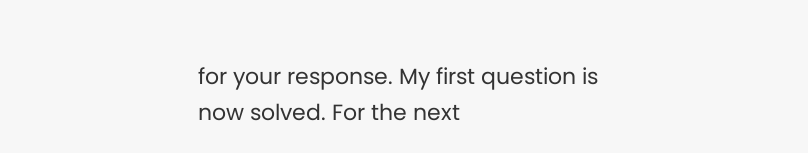for your response. My first question is now solved. For the next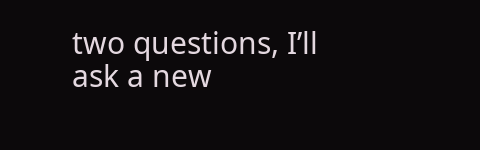two questions, I’ll ask a new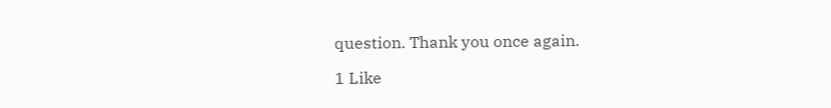question. Thank you once again.

1 Like